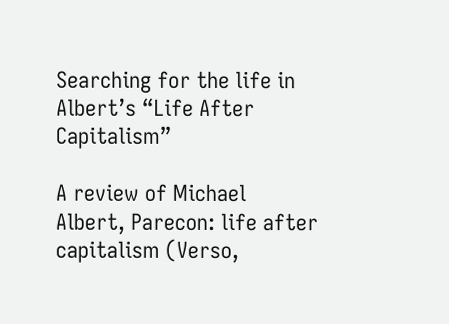Searching for the life in Albert’s “Life After Capitalism”

A review of Michael Albert, Parecon: life after capitalism (Verso,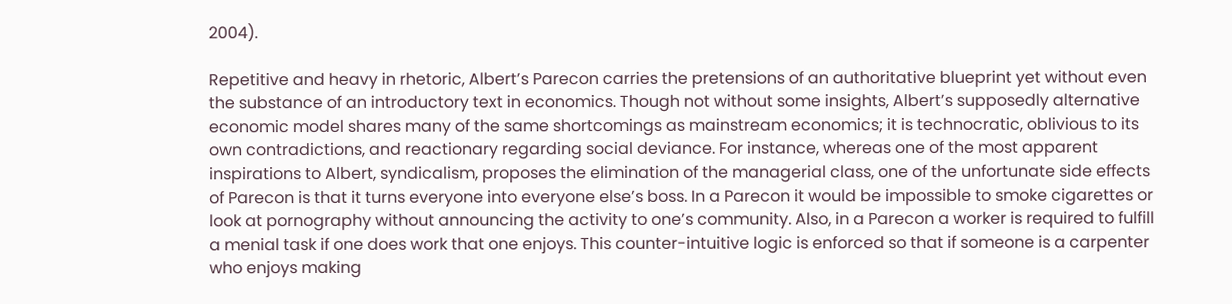2004).

Repetitive and heavy in rhetoric, Albert’s Parecon carries the pretensions of an authoritative blueprint yet without even the substance of an introductory text in economics. Though not without some insights, Albert’s supposedly alternative economic model shares many of the same shortcomings as mainstream economics; it is technocratic, oblivious to its own contradictions, and reactionary regarding social deviance. For instance, whereas one of the most apparent inspirations to Albert, syndicalism, proposes the elimination of the managerial class, one of the unfortunate side effects of Parecon is that it turns everyone into everyone else’s boss. In a Parecon it would be impossible to smoke cigarettes or look at pornography without announcing the activity to one’s community. Also, in a Parecon a worker is required to fulfill a menial task if one does work that one enjoys. This counter-intuitive logic is enforced so that if someone is a carpenter who enjoys making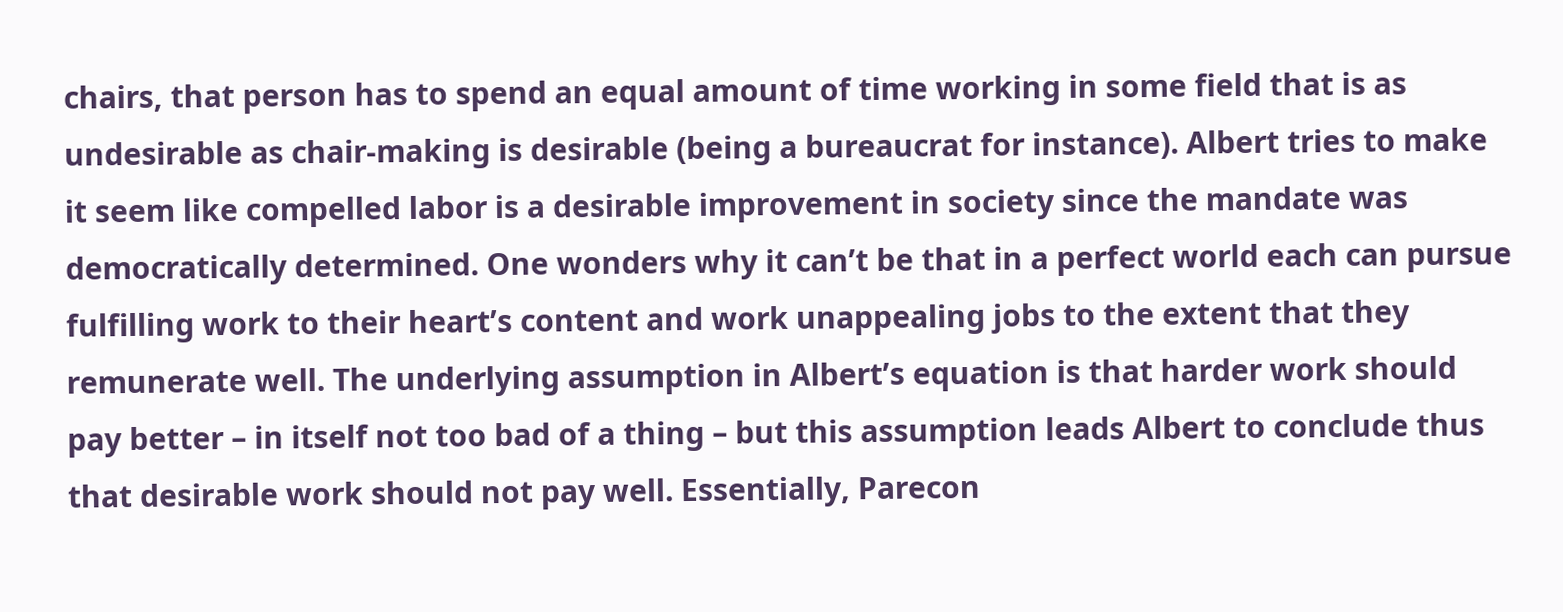chairs, that person has to spend an equal amount of time working in some field that is as undesirable as chair-making is desirable (being a bureaucrat for instance). Albert tries to make it seem like compelled labor is a desirable improvement in society since the mandate was democratically determined. One wonders why it can’t be that in a perfect world each can pursue fulfilling work to their heart’s content and work unappealing jobs to the extent that they remunerate well. The underlying assumption in Albert’s equation is that harder work should pay better – in itself not too bad of a thing – but this assumption leads Albert to conclude thus that desirable work should not pay well. Essentially, Parecon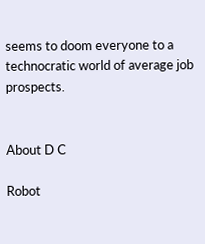seems to doom everyone to a technocratic world of average job prospects.


About D C

Robot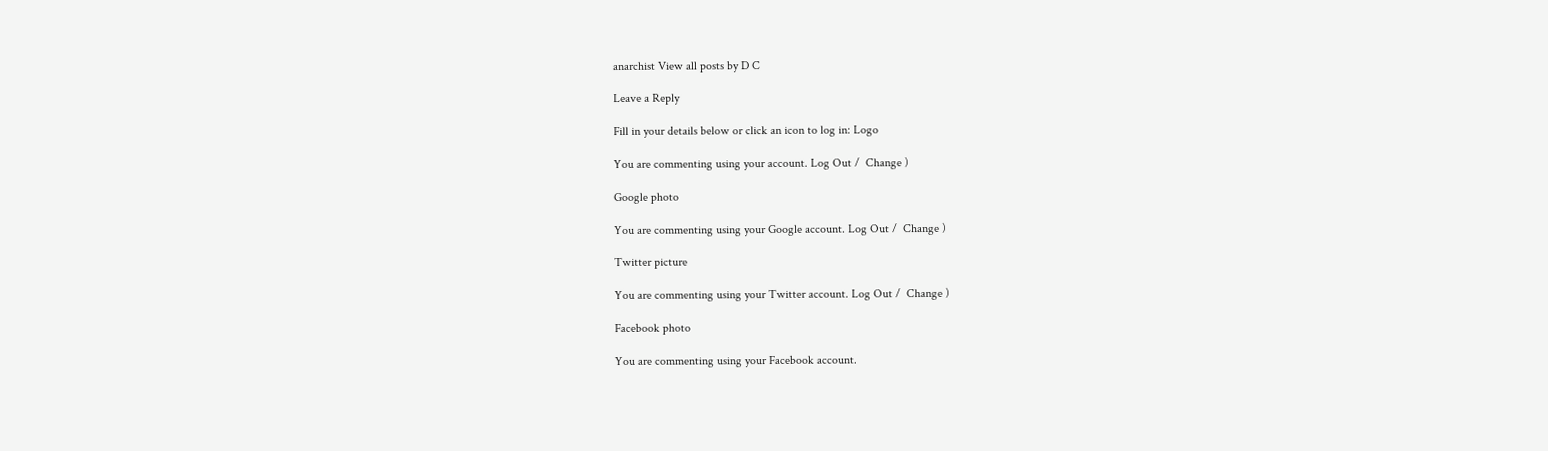anarchist View all posts by D C

Leave a Reply

Fill in your details below or click an icon to log in: Logo

You are commenting using your account. Log Out /  Change )

Google photo

You are commenting using your Google account. Log Out /  Change )

Twitter picture

You are commenting using your Twitter account. Log Out /  Change )

Facebook photo

You are commenting using your Facebook account.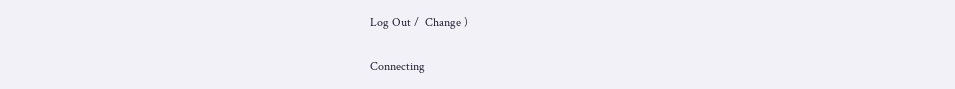Log Out /  Change )

Connecting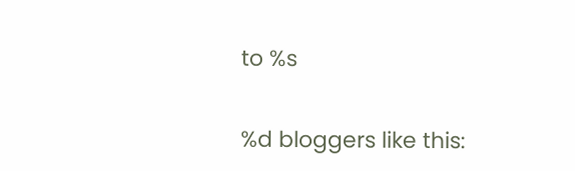to %s

%d bloggers like this: